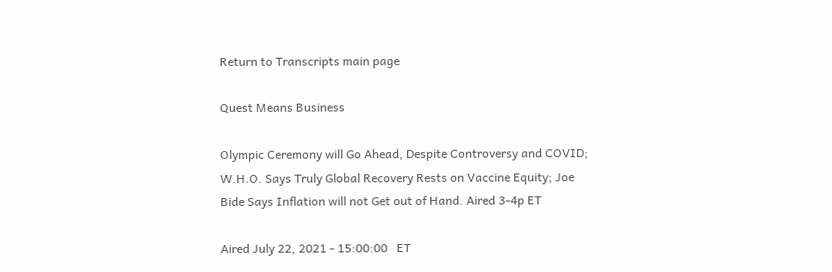Return to Transcripts main page

Quest Means Business

Olympic Ceremony will Go Ahead, Despite Controversy and COVID; W.H.O. Says Truly Global Recovery Rests on Vaccine Equity; Joe Bide Says Inflation will not Get out of Hand. Aired 3-4p ET

Aired July 22, 2021 - 15:00:00   ET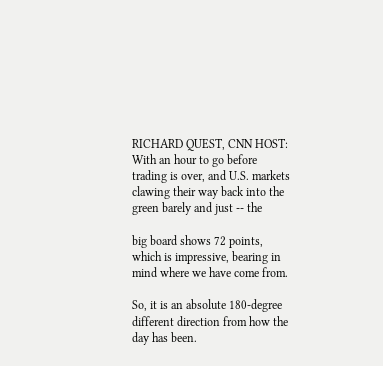RICHARD QUEST, CNN HOST: With an hour to go before trading is over, and U.S. markets clawing their way back into the green barely and just -- the

big board shows 72 points, which is impressive, bearing in mind where we have come from.

So, it is an absolute 180-degree different direction from how the day has been.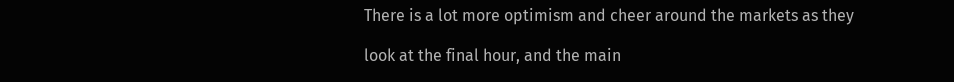There is a lot more optimism and cheer around the markets as they

look at the final hour, and the main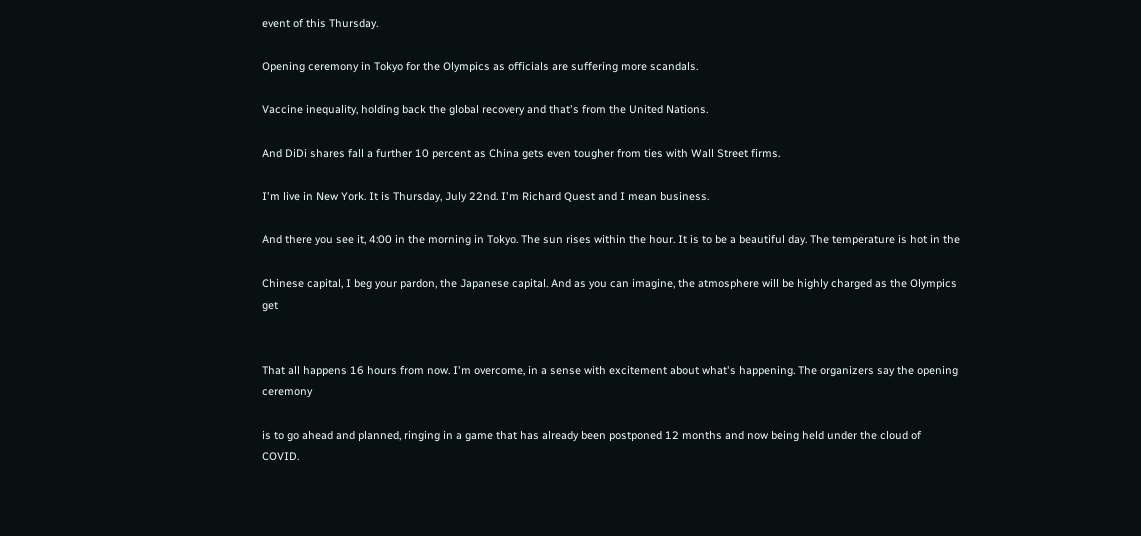event of this Thursday.

Opening ceremony in Tokyo for the Olympics as officials are suffering more scandals.

Vaccine inequality, holding back the global recovery and that's from the United Nations.

And DiDi shares fall a further 10 percent as China gets even tougher from ties with Wall Street firms.

I'm live in New York. It is Thursday, July 22nd. I'm Richard Quest and I mean business.

And there you see it, 4:00 in the morning in Tokyo. The sun rises within the hour. It is to be a beautiful day. The temperature is hot in the

Chinese capital, I beg your pardon, the Japanese capital. And as you can imagine, the atmosphere will be highly charged as the Olympics get


That all happens 16 hours from now. I'm overcome, in a sense with excitement about what's happening. The organizers say the opening ceremony

is to go ahead and planned, ringing in a game that has already been postponed 12 months and now being held under the cloud of COVID.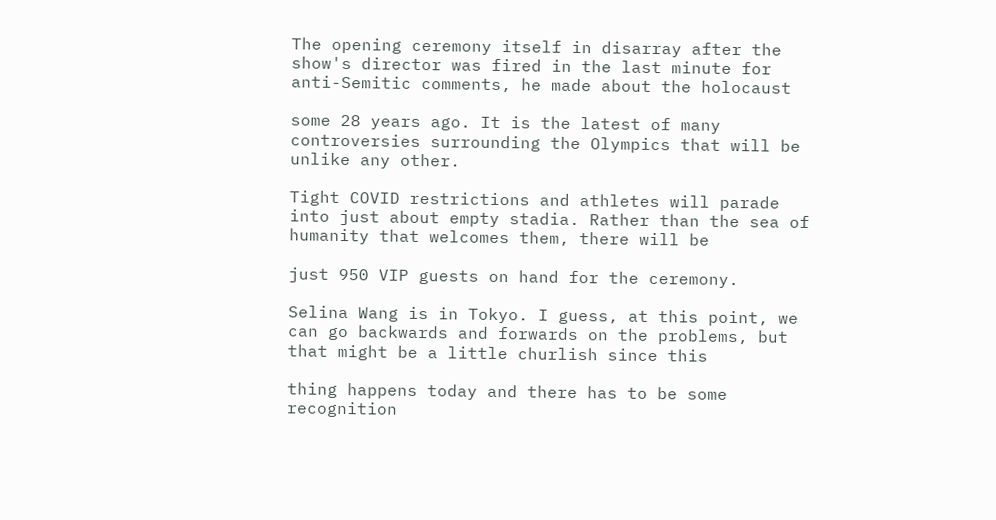The opening ceremony itself in disarray after the show's director was fired in the last minute for anti-Semitic comments, he made about the holocaust

some 28 years ago. It is the latest of many controversies surrounding the Olympics that will be unlike any other.

Tight COVID restrictions and athletes will parade into just about empty stadia. Rather than the sea of humanity that welcomes them, there will be

just 950 VIP guests on hand for the ceremony.

Selina Wang is in Tokyo. I guess, at this point, we can go backwards and forwards on the problems, but that might be a little churlish since this

thing happens today and there has to be some recognition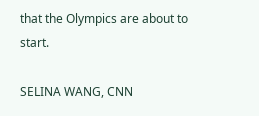that the Olympics are about to start.

SELINA WANG, CNN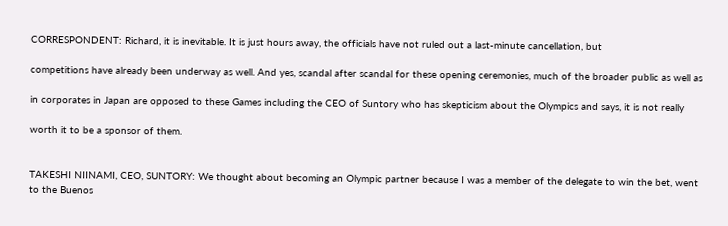CORRESPONDENT: Richard, it is inevitable. It is just hours away, the officials have not ruled out a last-minute cancellation, but

competitions have already been underway as well. And yes, scandal after scandal for these opening ceremonies, much of the broader public as well as

in corporates in Japan are opposed to these Games including the CEO of Suntory who has skepticism about the Olympics and says, it is not really

worth it to be a sponsor of them.


TAKESHI NIINAMI, CEO, SUNTORY: We thought about becoming an Olympic partner because I was a member of the delegate to win the bet, went to the Buenos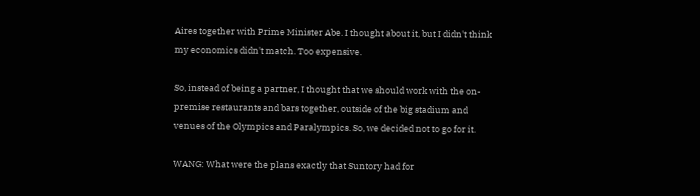Aires together with Prime Minister Abe. I thought about it, but I didn't think my economics didn't match. Too expensive.

So, instead of being a partner, I thought that we should work with the on- premise restaurants and bars together, outside of the big stadium and venues of the Olympics and Paralympics. So, we decided not to go for it.

WANG: What were the plans exactly that Suntory had for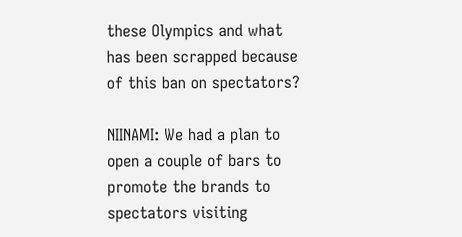these Olympics and what has been scrapped because of this ban on spectators?

NIINAMI: We had a plan to open a couple of bars to promote the brands to spectators visiting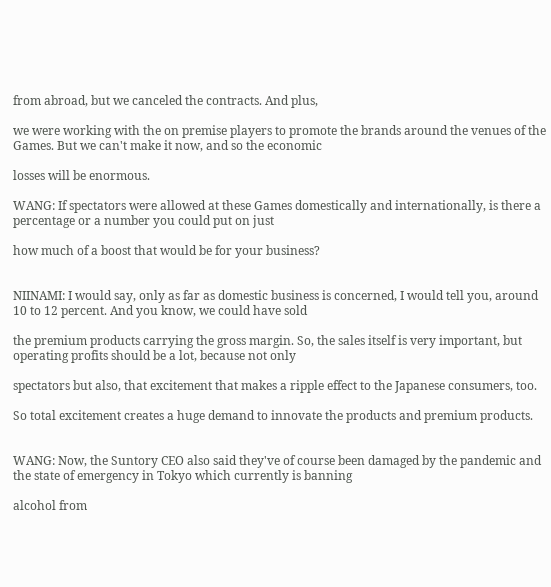from abroad, but we canceled the contracts. And plus,

we were working with the on premise players to promote the brands around the venues of the Games. But we can't make it now, and so the economic

losses will be enormous.

WANG: If spectators were allowed at these Games domestically and internationally, is there a percentage or a number you could put on just

how much of a boost that would be for your business?


NIINAMI: I would say, only as far as domestic business is concerned, I would tell you, around 10 to 12 percent. And you know, we could have sold

the premium products carrying the gross margin. So, the sales itself is very important, but operating profits should be a lot, because not only

spectators but also, that excitement that makes a ripple effect to the Japanese consumers, too.

So total excitement creates a huge demand to innovate the products and premium products.


WANG: Now, the Suntory CEO also said they've of course been damaged by the pandemic and the state of emergency in Tokyo which currently is banning

alcohol from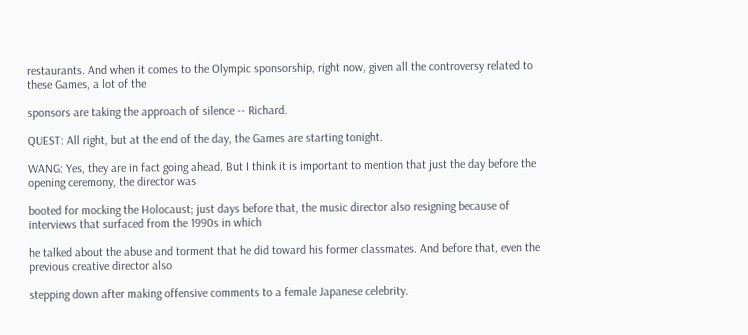restaurants. And when it comes to the Olympic sponsorship, right now, given all the controversy related to these Games, a lot of the

sponsors are taking the approach of silence -- Richard.

QUEST: All right, but at the end of the day, the Games are starting tonight.

WANG: Yes, they are in fact going ahead. But I think it is important to mention that just the day before the opening ceremony, the director was

booted for mocking the Holocaust; just days before that, the music director also resigning because of interviews that surfaced from the 1990s in which

he talked about the abuse and torment that he did toward his former classmates. And before that, even the previous creative director also

stepping down after making offensive comments to a female Japanese celebrity.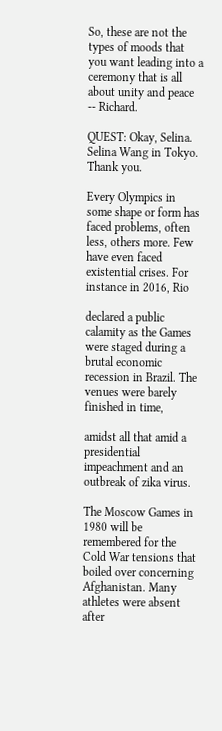So, these are not the types of moods that you want leading into a ceremony that is all about unity and peace -- Richard.

QUEST: Okay, Selina. Selina Wang in Tokyo. Thank you.

Every Olympics in some shape or form has faced problems, often less, others more. Few have even faced existential crises. For instance in 2016, Rio

declared a public calamity as the Games were staged during a brutal economic recession in Brazil. The venues were barely finished in time,

amidst all that amid a presidential impeachment and an outbreak of zika virus.

The Moscow Games in 1980 will be remembered for the Cold War tensions that boiled over concerning Afghanistan. Many athletes were absent after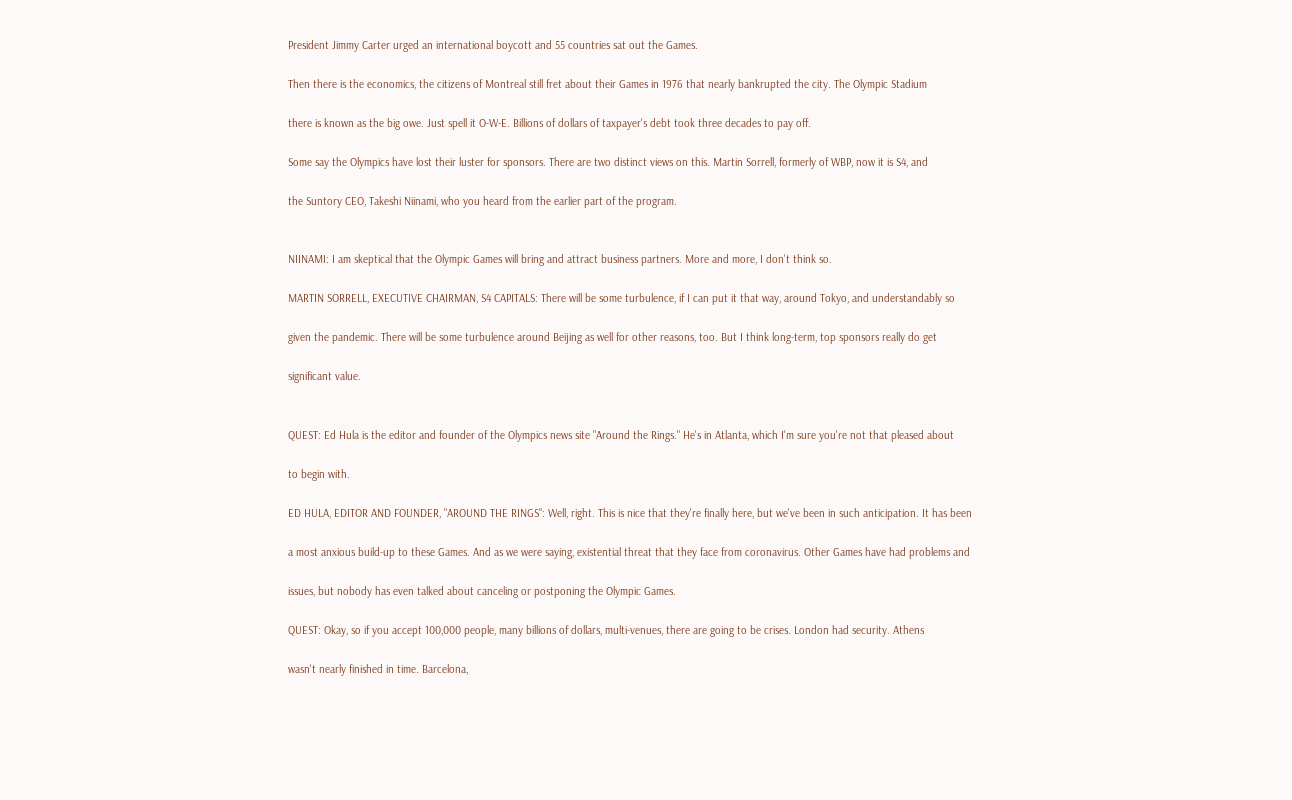President Jimmy Carter urged an international boycott and 55 countries sat out the Games.

Then there is the economics, the citizens of Montreal still fret about their Games in 1976 that nearly bankrupted the city. The Olympic Stadium

there is known as the big owe. Just spell it O-W-E. Billions of dollars of taxpayer's debt took three decades to pay off.

Some say the Olympics have lost their luster for sponsors. There are two distinct views on this. Martin Sorrell, formerly of WBP, now it is S4, and

the Suntory CEO, Takeshi Niinami, who you heard from the earlier part of the program.


NIINAMI: I am skeptical that the Olympic Games will bring and attract business partners. More and more, I don't think so.

MARTIN SORRELL, EXECUTIVE CHAIRMAN, S4 CAPITALS: There will be some turbulence, if I can put it that way, around Tokyo, and understandably so

given the pandemic. There will be some turbulence around Beijing as well for other reasons, too. But I think long-term, top sponsors really do get

significant value.


QUEST: Ed Hula is the editor and founder of the Olympics news site "Around the Rings." He's in Atlanta, which I'm sure you're not that pleased about

to begin with.

ED HULA, EDITOR AND FOUNDER, "AROUND THE RINGS": Well, right. This is nice that they're finally here, but we've been in such anticipation. It has been

a most anxious build-up to these Games. And as we were saying, existential threat that they face from coronavirus. Other Games have had problems and

issues, but nobody has even talked about canceling or postponing the Olympic Games.

QUEST: Okay, so if you accept 100,000 people, many billions of dollars, multi-venues, there are going to be crises. London had security. Athens

wasn't nearly finished in time. Barcelona,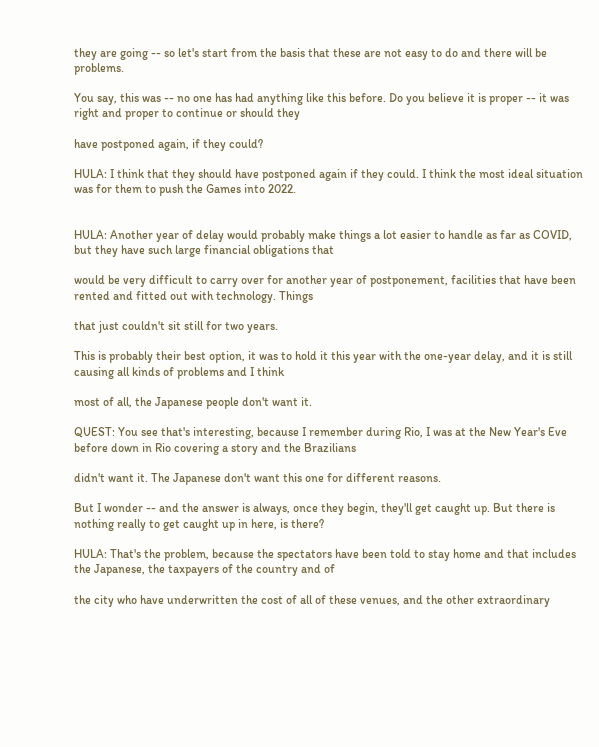they are going -- so let's start from the basis that these are not easy to do and there will be problems.

You say, this was -- no one has had anything like this before. Do you believe it is proper -- it was right and proper to continue or should they

have postponed again, if they could?

HULA: I think that they should have postponed again if they could. I think the most ideal situation was for them to push the Games into 2022.


HULA: Another year of delay would probably make things a lot easier to handle as far as COVID, but they have such large financial obligations that

would be very difficult to carry over for another year of postponement, facilities that have been rented and fitted out with technology. Things

that just couldn't sit still for two years.

This is probably their best option, it was to hold it this year with the one-year delay, and it is still causing all kinds of problems and I think

most of all, the Japanese people don't want it.

QUEST: You see that's interesting, because I remember during Rio, I was at the New Year's Eve before down in Rio covering a story and the Brazilians

didn't want it. The Japanese don't want this one for different reasons.

But I wonder -- and the answer is always, once they begin, they'll get caught up. But there is nothing really to get caught up in here, is there?

HULA: That's the problem, because the spectators have been told to stay home and that includes the Japanese, the taxpayers of the country and of

the city who have underwritten the cost of all of these venues, and the other extraordinary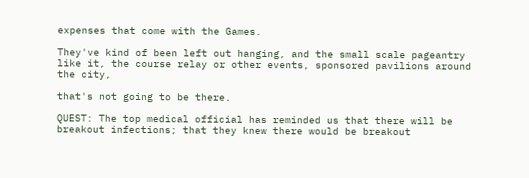expenses that come with the Games.

They've kind of been left out hanging, and the small scale pageantry like it, the course relay or other events, sponsored pavilions around the city,

that's not going to be there.

QUEST: The top medical official has reminded us that there will be breakout infections; that they knew there would be breakout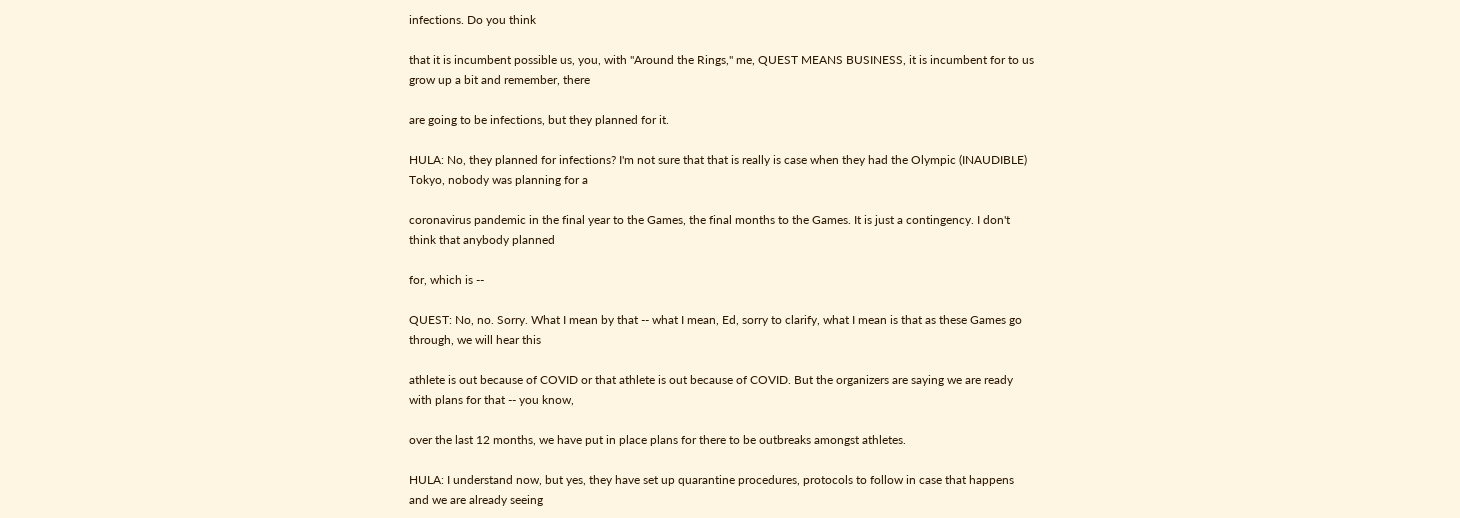infections. Do you think

that it is incumbent possible us, you, with "Around the Rings," me, QUEST MEANS BUSINESS, it is incumbent for to us grow up a bit and remember, there

are going to be infections, but they planned for it.

HULA: No, they planned for infections? I'm not sure that that is really is case when they had the Olympic (INAUDIBLE) Tokyo, nobody was planning for a

coronavirus pandemic in the final year to the Games, the final months to the Games. It is just a contingency. I don't think that anybody planned

for, which is --

QUEST: No, no. Sorry. What I mean by that -- what I mean, Ed, sorry to clarify, what I mean is that as these Games go through, we will hear this

athlete is out because of COVID or that athlete is out because of COVID. But the organizers are saying we are ready with plans for that -- you know,

over the last 12 months, we have put in place plans for there to be outbreaks amongst athletes.

HULA: I understand now, but yes, they have set up quarantine procedures, protocols to follow in case that happens and we are already seeing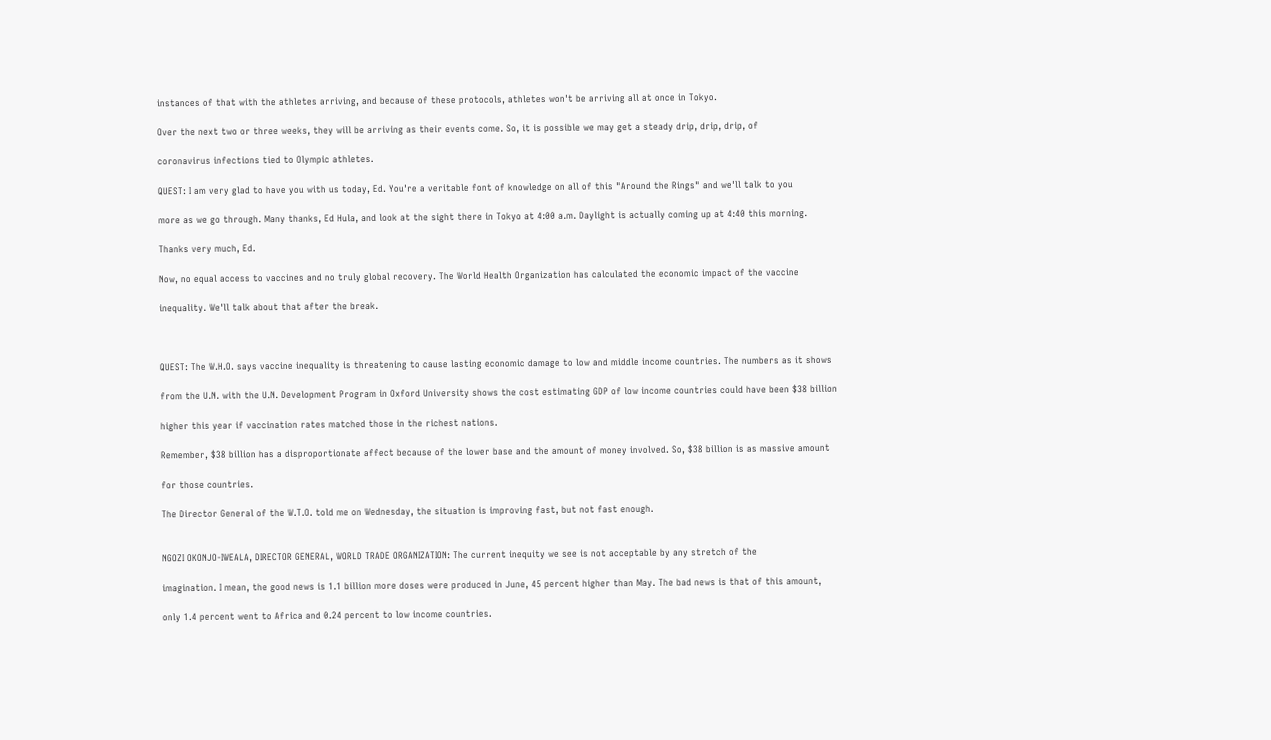instances of that with the athletes arriving, and because of these protocols, athletes won't be arriving all at once in Tokyo.

Over the next two or three weeks, they will be arriving as their events come. So, it is possible we may get a steady drip, drip, drip, of

coronavirus infections tied to Olympic athletes.

QUEST: I am very glad to have you with us today, Ed. You're a veritable font of knowledge on all of this "Around the Rings" and we'll talk to you

more as we go through. Many thanks, Ed Hula, and look at the sight there in Tokyo at 4:00 a.m. Daylight is actually coming up at 4:40 this morning.

Thanks very much, Ed.

Now, no equal access to vaccines and no truly global recovery. The World Health Organization has calculated the economic impact of the vaccine

inequality. We'll talk about that after the break.



QUEST: The W.H.O. says vaccine inequality is threatening to cause lasting economic damage to low and middle income countries. The numbers as it shows

from the U.N. with the U.N. Development Program in Oxford University shows the cost estimating GDP of low income countries could have been $38 billion

higher this year if vaccination rates matched those in the richest nations.

Remember, $38 billion has a disproportionate affect because of the lower base and the amount of money involved. So, $38 billion is as massive amount

for those countries.

The Director General of the W.T.O. told me on Wednesday, the situation is improving fast, but not fast enough.


NGOZI OKONJO-IWEALA, DIRECTOR GENERAL, WORLD TRADE ORGANIZATION: The current inequity we see is not acceptable by any stretch of the

imagination. I mean, the good news is 1.1 billion more doses were produced in June, 45 percent higher than May. The bad news is that of this amount,

only 1.4 percent went to Africa and 0.24 percent to low income countries.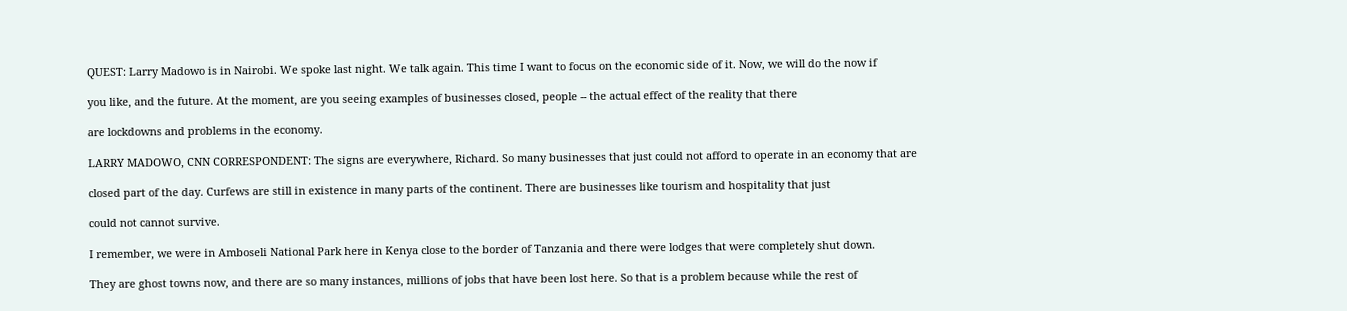QUEST: Larry Madowo is in Nairobi. We spoke last night. We talk again. This time I want to focus on the economic side of it. Now, we will do the now if

you like, and the future. At the moment, are you seeing examples of businesses closed, people -- the actual effect of the reality that there

are lockdowns and problems in the economy.

LARRY MADOWO, CNN CORRESPONDENT: The signs are everywhere, Richard. So many businesses that just could not afford to operate in an economy that are

closed part of the day. Curfews are still in existence in many parts of the continent. There are businesses like tourism and hospitality that just

could not cannot survive.

I remember, we were in Amboseli National Park here in Kenya close to the border of Tanzania and there were lodges that were completely shut down.

They are ghost towns now, and there are so many instances, millions of jobs that have been lost here. So that is a problem because while the rest of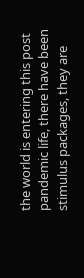the world is entering this post pandemic life, there have been stimulus packages, they are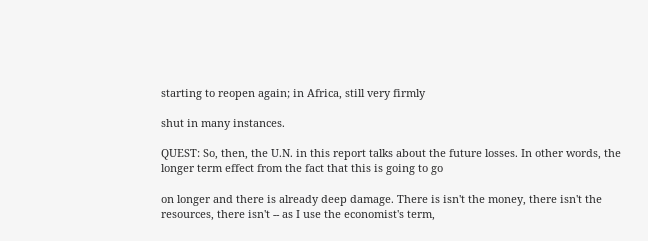starting to reopen again; in Africa, still very firmly

shut in many instances.

QUEST: So, then, the U.N. in this report talks about the future losses. In other words, the longer term effect from the fact that this is going to go

on longer and there is already deep damage. There is isn't the money, there isn't the resources, there isn't -- as I use the economist's term,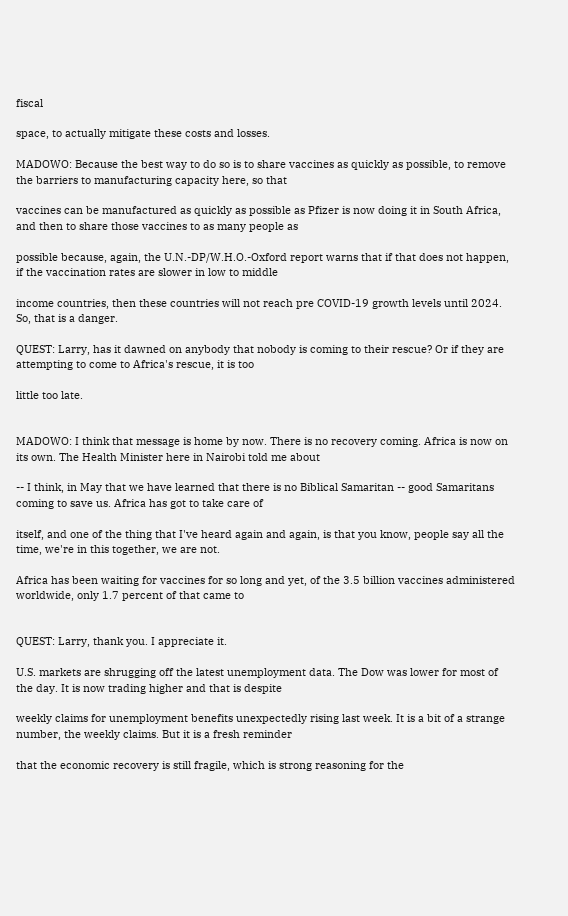fiscal

space, to actually mitigate these costs and losses.

MADOWO: Because the best way to do so is to share vaccines as quickly as possible, to remove the barriers to manufacturing capacity here, so that

vaccines can be manufactured as quickly as possible as Pfizer is now doing it in South Africa, and then to share those vaccines to as many people as

possible because, again, the U.N.-DP/W.H.O.-Oxford report warns that if that does not happen, if the vaccination rates are slower in low to middle

income countries, then these countries will not reach pre COVID-19 growth levels until 2024. So, that is a danger.

QUEST: Larry, has it dawned on anybody that nobody is coming to their rescue? Or if they are attempting to come to Africa's rescue, it is too

little too late.


MADOWO: I think that message is home by now. There is no recovery coming. Africa is now on its own. The Health Minister here in Nairobi told me about

-- I think, in May that we have learned that there is no Biblical Samaritan -- good Samaritans coming to save us. Africa has got to take care of

itself, and one of the thing that I've heard again and again, is that you know, people say all the time, we're in this together, we are not.

Africa has been waiting for vaccines for so long and yet, of the 3.5 billion vaccines administered worldwide, only 1.7 percent of that came to


QUEST: Larry, thank you. I appreciate it.

U.S. markets are shrugging off the latest unemployment data. The Dow was lower for most of the day. It is now trading higher and that is despite

weekly claims for unemployment benefits unexpectedly rising last week. It is a bit of a strange number, the weekly claims. But it is a fresh reminder

that the economic recovery is still fragile, which is strong reasoning for the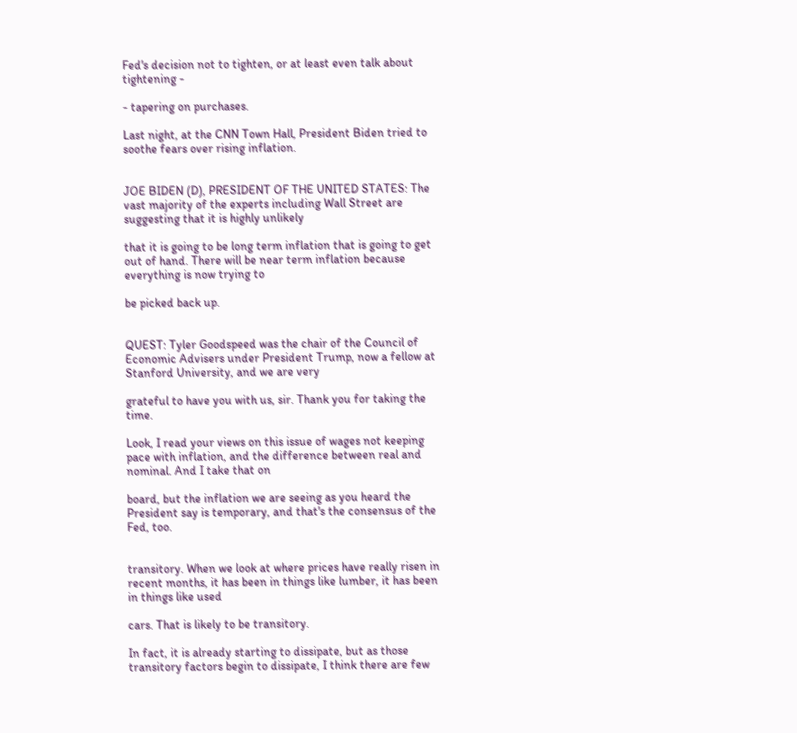Fed's decision not to tighten, or at least even talk about tightening -

- tapering on purchases.

Last night, at the CNN Town Hall, President Biden tried to soothe fears over rising inflation.


JOE BIDEN (D), PRESIDENT OF THE UNITED STATES: The vast majority of the experts including Wall Street are suggesting that it is highly unlikely

that it is going to be long term inflation that is going to get out of hand. There will be near term inflation because everything is now trying to

be picked back up.


QUEST: Tyler Goodspeed was the chair of the Council of Economic Advisers under President Trump, now a fellow at Stanford University, and we are very

grateful to have you with us, sir. Thank you for taking the time.

Look, I read your views on this issue of wages not keeping pace with inflation, and the difference between real and nominal. And I take that on

board, but the inflation we are seeing as you heard the President say is temporary, and that's the consensus of the Fed, too.


transitory. When we look at where prices have really risen in recent months, it has been in things like lumber, it has been in things like used

cars. That is likely to be transitory.

In fact, it is already starting to dissipate, but as those transitory factors begin to dissipate, I think there are few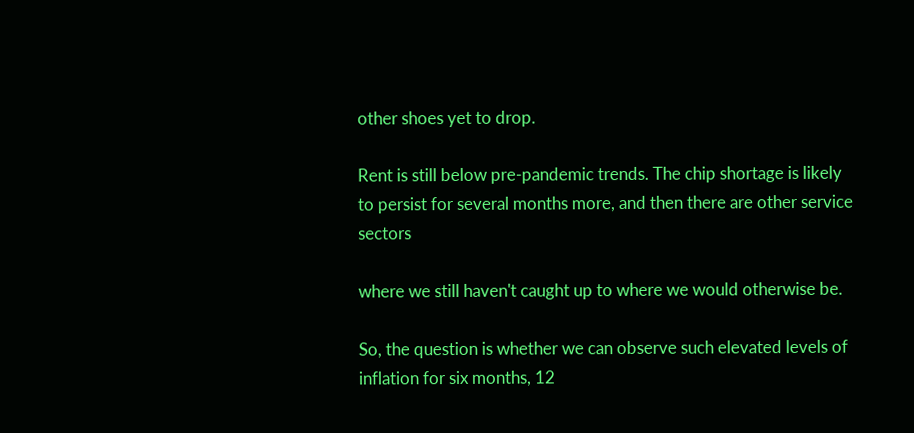other shoes yet to drop.

Rent is still below pre-pandemic trends. The chip shortage is likely to persist for several months more, and then there are other service sectors

where we still haven't caught up to where we would otherwise be.

So, the question is whether we can observe such elevated levels of inflation for six months, 12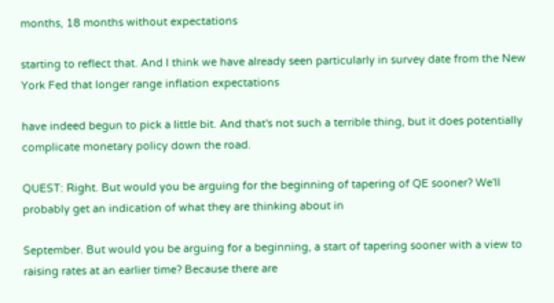months, 18 months without expectations

starting to reflect that. And I think we have already seen particularly in survey date from the New York Fed that longer range inflation expectations

have indeed begun to pick a little bit. And that's not such a terrible thing, but it does potentially complicate monetary policy down the road.

QUEST: Right. But would you be arguing for the beginning of tapering of QE sooner? We'll probably get an indication of what they are thinking about in

September. But would you be arguing for a beginning, a start of tapering sooner with a view to raising rates at an earlier time? Because there are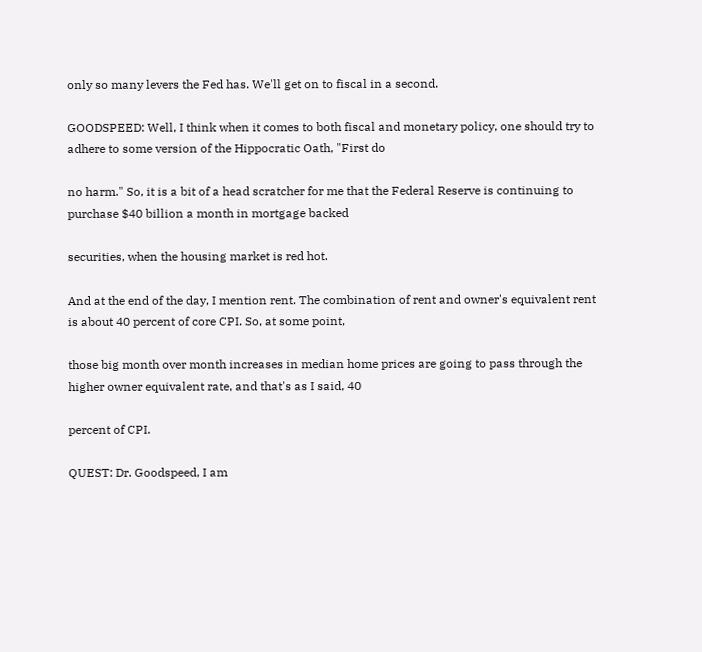only so many levers the Fed has. We'll get on to fiscal in a second.

GOODSPEED: Well, I think when it comes to both fiscal and monetary policy, one should try to adhere to some version of the Hippocratic Oath, "First do

no harm." So, it is a bit of a head scratcher for me that the Federal Reserve is continuing to purchase $40 billion a month in mortgage backed

securities, when the housing market is red hot.

And at the end of the day, I mention rent. The combination of rent and owner's equivalent rent is about 40 percent of core CPI. So, at some point,

those big month over month increases in median home prices are going to pass through the higher owner equivalent rate, and that's as I said, 40

percent of CPI.

QUEST: Dr. Goodspeed, I am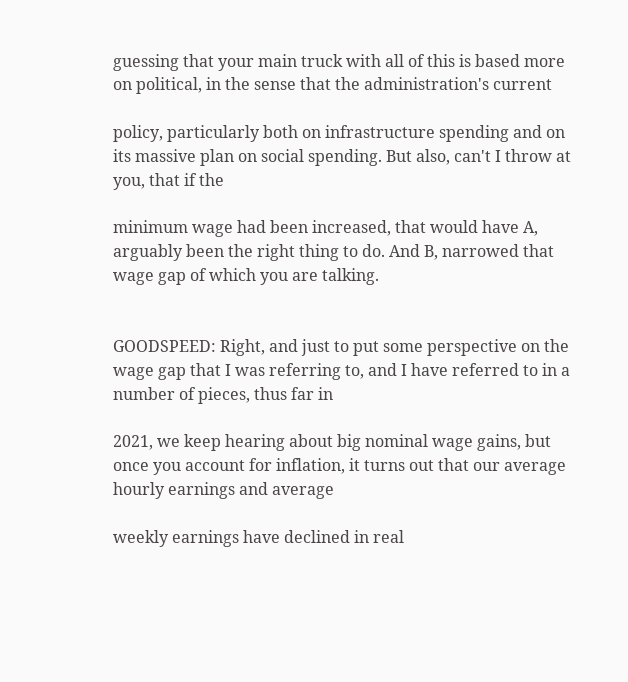guessing that your main truck with all of this is based more on political, in the sense that the administration's current

policy, particularly both on infrastructure spending and on its massive plan on social spending. But also, can't I throw at you, that if the

minimum wage had been increased, that would have A, arguably been the right thing to do. And B, narrowed that wage gap of which you are talking.


GOODSPEED: Right, and just to put some perspective on the wage gap that I was referring to, and I have referred to in a number of pieces, thus far in

2021, we keep hearing about big nominal wage gains, but once you account for inflation, it turns out that our average hourly earnings and average

weekly earnings have declined in real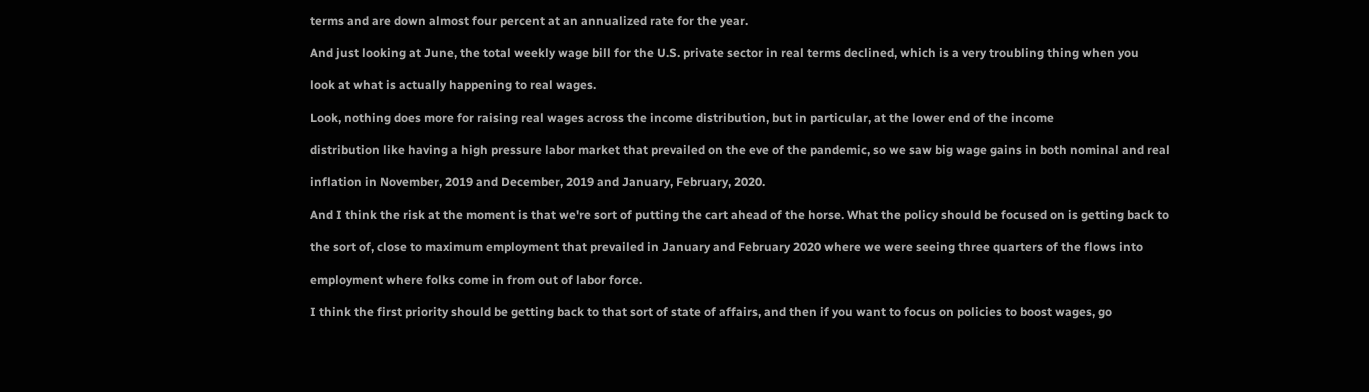terms and are down almost four percent at an annualized rate for the year.

And just looking at June, the total weekly wage bill for the U.S. private sector in real terms declined, which is a very troubling thing when you

look at what is actually happening to real wages.

Look, nothing does more for raising real wages across the income distribution, but in particular, at the lower end of the income

distribution like having a high pressure labor market that prevailed on the eve of the pandemic, so we saw big wage gains in both nominal and real

inflation in November, 2019 and December, 2019 and January, February, 2020.

And I think the risk at the moment is that we're sort of putting the cart ahead of the horse. What the policy should be focused on is getting back to

the sort of, close to maximum employment that prevailed in January and February 2020 where we were seeing three quarters of the flows into

employment where folks come in from out of labor force.

I think the first priority should be getting back to that sort of state of affairs, and then if you want to focus on policies to boost wages, go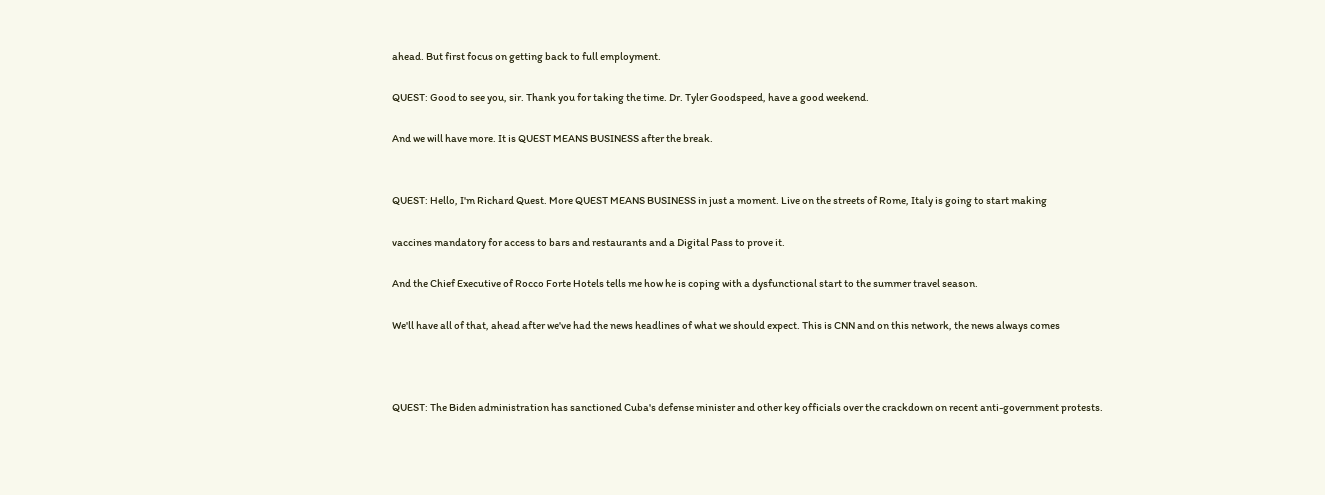ahead. But first focus on getting back to full employment.

QUEST: Good to see you, sir. Thank you for taking the time. Dr. Tyler Goodspeed, have a good weekend.

And we will have more. It is QUEST MEANS BUSINESS after the break.


QUEST: Hello, I'm Richard Quest. More QUEST MEANS BUSINESS in just a moment. Live on the streets of Rome, Italy is going to start making

vaccines mandatory for access to bars and restaurants and a Digital Pass to prove it.

And the Chief Executive of Rocco Forte Hotels tells me how he is coping with a dysfunctional start to the summer travel season.

We'll have all of that, ahead after we've had the news headlines of what we should expect. This is CNN and on this network, the news always comes



QUEST: The Biden administration has sanctioned Cuba's defense minister and other key officials over the crackdown on recent anti-government protests.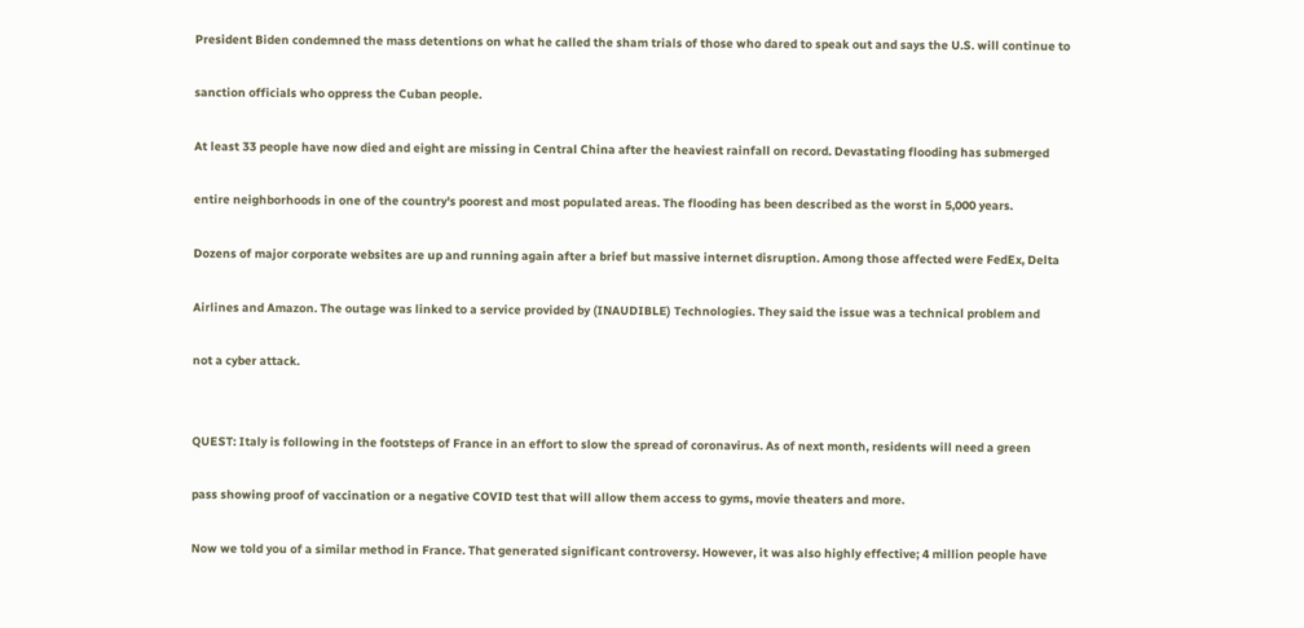President Biden condemned the mass detentions on what he called the sham trials of those who dared to speak out and says the U.S. will continue to

sanction officials who oppress the Cuban people.

At least 33 people have now died and eight are missing in Central China after the heaviest rainfall on record. Devastating flooding has submerged

entire neighborhoods in one of the country's poorest and most populated areas. The flooding has been described as the worst in 5,000 years.

Dozens of major corporate websites are up and running again after a brief but massive internet disruption. Among those affected were FedEx, Delta

Airlines and Amazon. The outage was linked to a service provided by (INAUDIBLE) Technologies. They said the issue was a technical problem and

not a cyber attack.


QUEST: Italy is following in the footsteps of France in an effort to slow the spread of coronavirus. As of next month, residents will need a green

pass showing proof of vaccination or a negative COVID test that will allow them access to gyms, movie theaters and more.

Now we told you of a similar method in France. That generated significant controversy. However, it was also highly effective; 4 million people have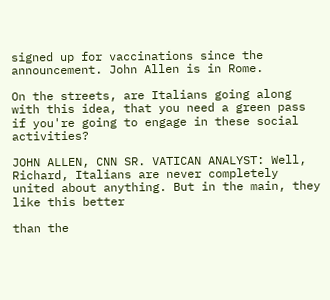signed up for vaccinations since the announcement. John Allen is in Rome.

On the streets, are Italians going along with this idea, that you need a green pass if you're going to engage in these social activities?

JOHN ALLEN, CNN SR. VATICAN ANALYST: Well, Richard, Italians are never completely united about anything. But in the main, they like this better

than the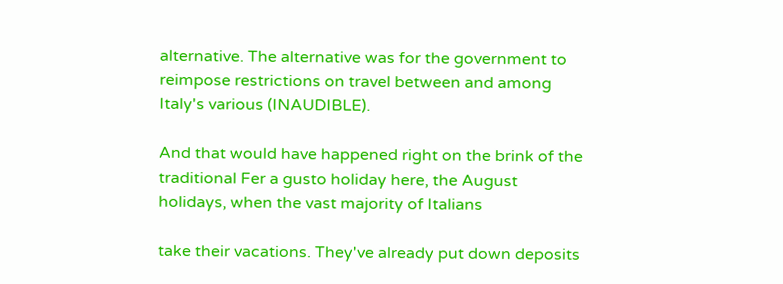alternative. The alternative was for the government to reimpose restrictions on travel between and among Italy's various (INAUDIBLE).

And that would have happened right on the brink of the traditional Fer a gusto holiday here, the August holidays, when the vast majority of Italians

take their vacations. They've already put down deposits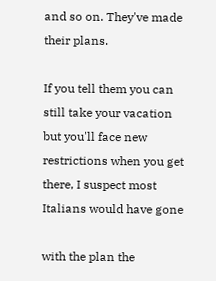and so on. They've made their plans.

If you tell them you can still take your vacation but you'll face new restrictions when you get there, I suspect most Italians would have gone

with the plan the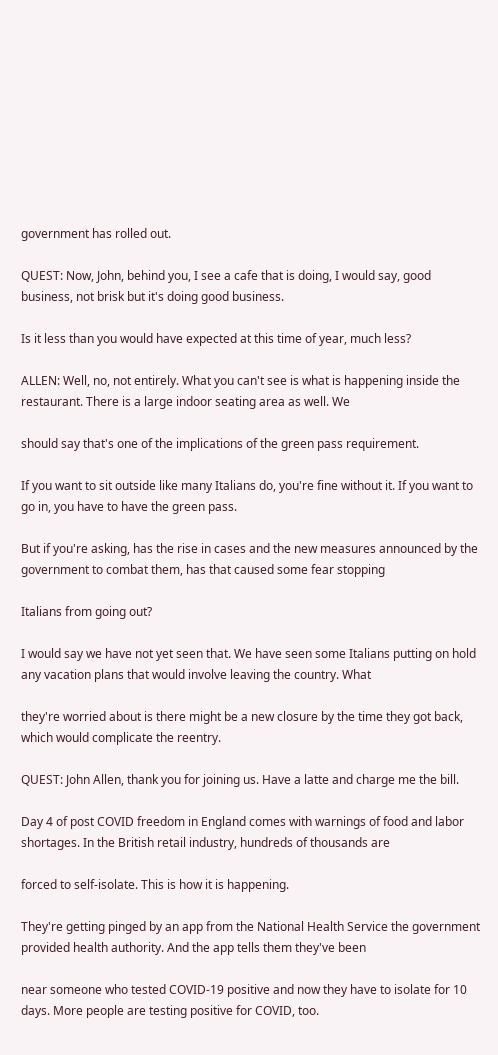government has rolled out.

QUEST: Now, John, behind you, I see a cafe that is doing, I would say, good business, not brisk but it's doing good business.

Is it less than you would have expected at this time of year, much less?

ALLEN: Well, no, not entirely. What you can't see is what is happening inside the restaurant. There is a large indoor seating area as well. We

should say that's one of the implications of the green pass requirement.

If you want to sit outside like many Italians do, you're fine without it. If you want to go in, you have to have the green pass.

But if you're asking, has the rise in cases and the new measures announced by the government to combat them, has that caused some fear stopping

Italians from going out?

I would say we have not yet seen that. We have seen some Italians putting on hold any vacation plans that would involve leaving the country. What

they're worried about is there might be a new closure by the time they got back, which would complicate the reentry.

QUEST: John Allen, thank you for joining us. Have a latte and charge me the bill.

Day 4 of post COVID freedom in England comes with warnings of food and labor shortages. In the British retail industry, hundreds of thousands are

forced to self-isolate. This is how it is happening.

They're getting pinged by an app from the National Health Service the government provided health authority. And the app tells them they've been

near someone who tested COVID-19 positive and now they have to isolate for 10 days. More people are testing positive for COVID, too.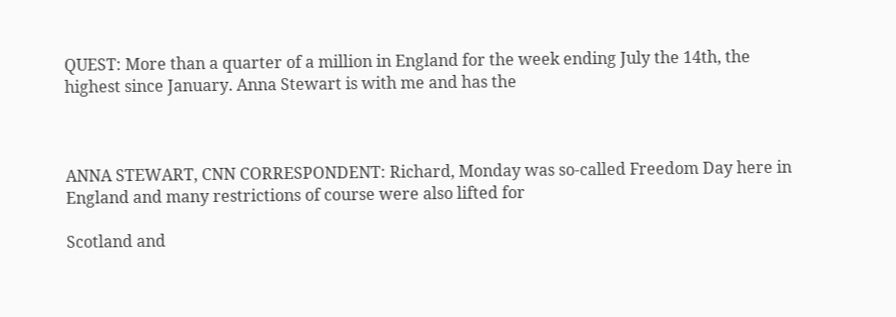QUEST: More than a quarter of a million in England for the week ending July the 14th, the highest since January. Anna Stewart is with me and has the



ANNA STEWART, CNN CORRESPONDENT: Richard, Monday was so-called Freedom Day here in England and many restrictions of course were also lifted for

Scotland and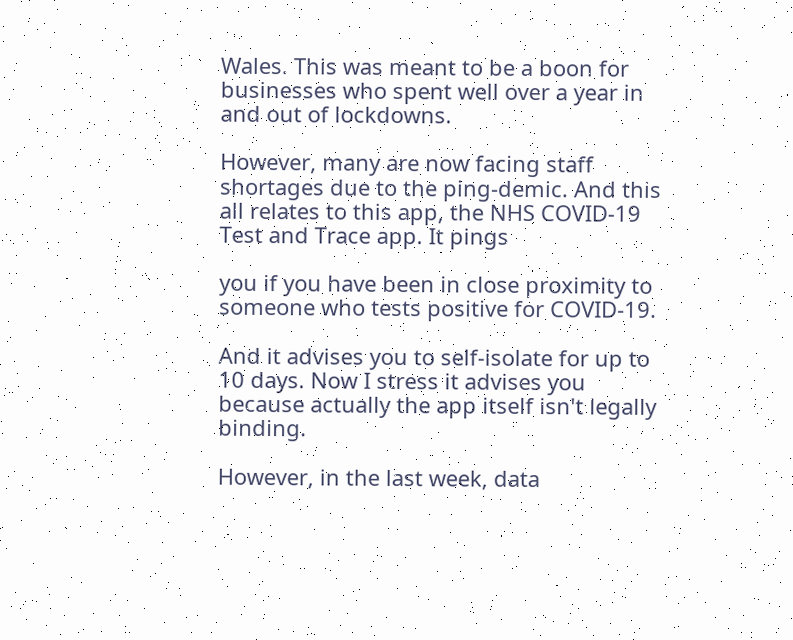Wales. This was meant to be a boon for businesses who spent well over a year in and out of lockdowns.

However, many are now facing staff shortages due to the ping-demic. And this all relates to this app, the NHS COVID-19 Test and Trace app. It pings

you if you have been in close proximity to someone who tests positive for COVID-19.

And it advises you to self-isolate for up to 10 days. Now I stress it advises you because actually the app itself isn't legally binding.

However, in the last week, data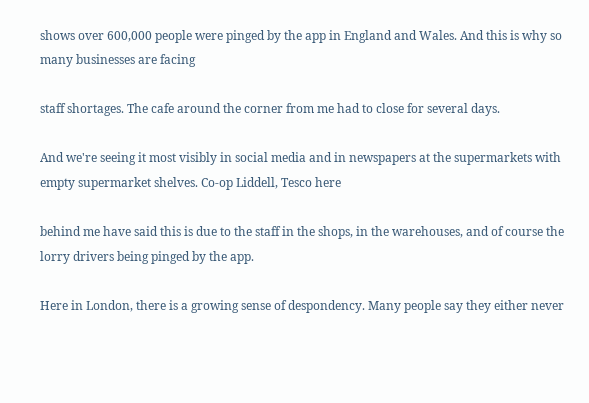shows over 600,000 people were pinged by the app in England and Wales. And this is why so many businesses are facing

staff shortages. The cafe around the corner from me had to close for several days.

And we're seeing it most visibly in social media and in newspapers at the supermarkets with empty supermarket shelves. Co-op Liddell, Tesco here

behind me have said this is due to the staff in the shops, in the warehouses, and of course the lorry drivers being pinged by the app.

Here in London, there is a growing sense of despondency. Many people say they either never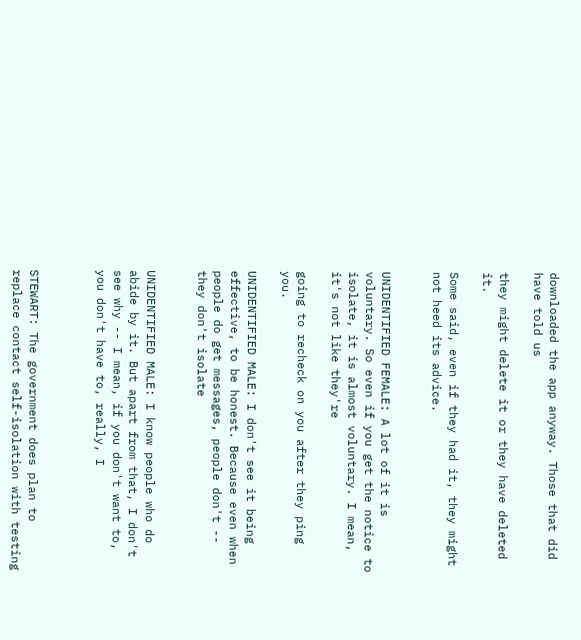downloaded the app anyway. Those that did have told us

they might delete it or they have deleted it.

Some said, even if they had it, they might not heed its advice.


UNIDENTIFIED FEMALE: A lot of it is voluntary. So even if you get the notice to isolate, it is almost voluntary. I mean, it's not like they're

going to recheck on you after they ping you.

UNIDENTIFIED MALE: I don't see it being effective, to be honest. Because even when people do get messages, people don't -- they don't isolate


UNIDENTIFIED MALE: I know people who do abide by it. But apart from that, I don't see why -- I mean, if you don't want to, you don't have to, really, I



STEWART: The government does plan to replace contact self-isolation with testing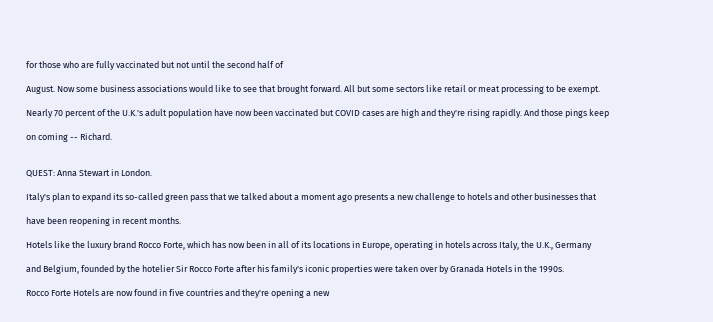for those who are fully vaccinated but not until the second half of

August. Now some business associations would like to see that brought forward. All but some sectors like retail or meat processing to be exempt.

Nearly 70 percent of the U.K.'s adult population have now been vaccinated but COVID cases are high and they're rising rapidly. And those pings keep

on coming -- Richard.


QUEST: Anna Stewart in London.

Italy's plan to expand its so-called green pass that we talked about a moment ago presents a new challenge to hotels and other businesses that

have been reopening in recent months.

Hotels like the luxury brand Rocco Forte, which has now been in all of its locations in Europe, operating in hotels across Italy, the U.K., Germany

and Belgium, founded by the hotelier Sir Rocco Forte after his family's iconic properties were taken over by Granada Hotels in the 1990s.

Rocco Forte Hotels are now found in five countries and they're opening a new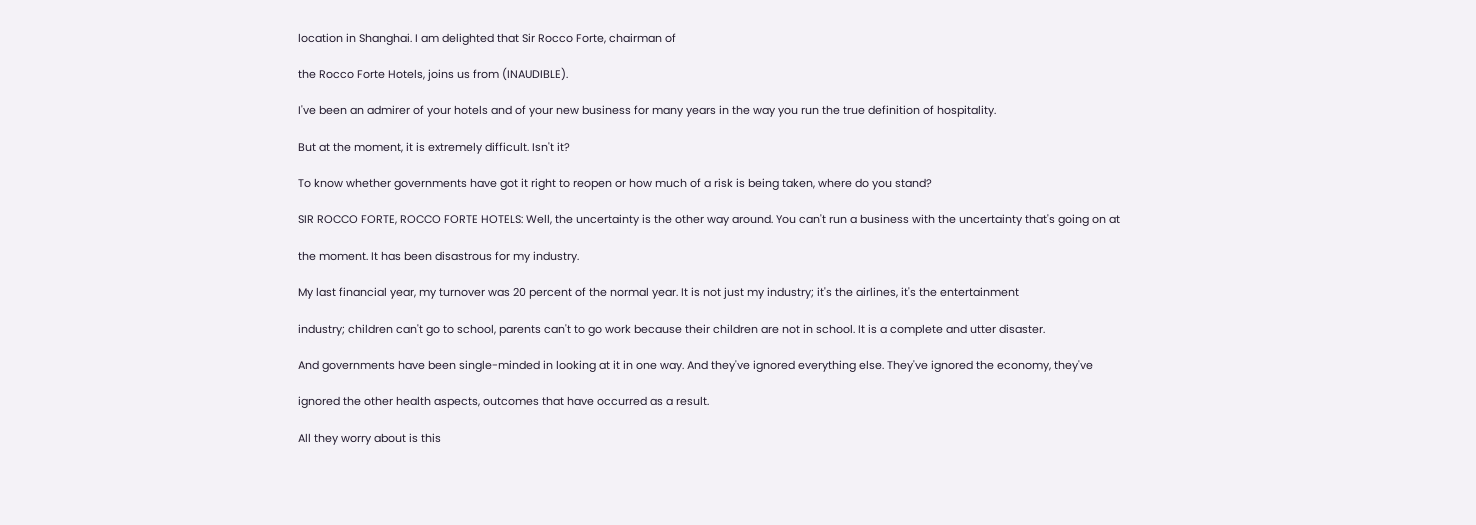location in Shanghai. I am delighted that Sir Rocco Forte, chairman of

the Rocco Forte Hotels, joins us from (INAUDIBLE).

I've been an admirer of your hotels and of your new business for many years in the way you run the true definition of hospitality.

But at the moment, it is extremely difficult. Isn't it?

To know whether governments have got it right to reopen or how much of a risk is being taken, where do you stand?

SIR ROCCO FORTE, ROCCO FORTE HOTELS: Well, the uncertainty is the other way around. You can't run a business with the uncertainty that's going on at

the moment. It has been disastrous for my industry.

My last financial year, my turnover was 20 percent of the normal year. It is not just my industry; it's the airlines, it's the entertainment

industry; children can't go to school, parents can't to go work because their children are not in school. It is a complete and utter disaster.

And governments have been single-minded in looking at it in one way. And they've ignored everything else. They've ignored the economy, they've

ignored the other health aspects, outcomes that have occurred as a result.

All they worry about is this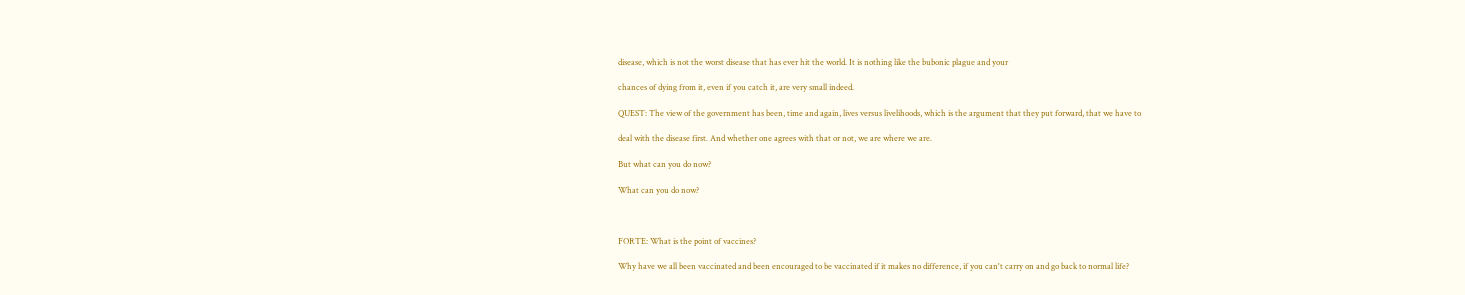disease, which is not the worst disease that has ever hit the world. It is nothing like the bubonic plague and your

chances of dying from it, even if you catch it, are very small indeed.

QUEST: The view of the government has been, time and again, lives versus livelihoods, which is the argument that they put forward, that we have to

deal with the disease first. And whether one agrees with that or not, we are where we are.

But what can you do now?

What can you do now?



FORTE: What is the point of vaccines?

Why have we all been vaccinated and been encouraged to be vaccinated if it makes no difference, if you can't carry on and go back to normal life?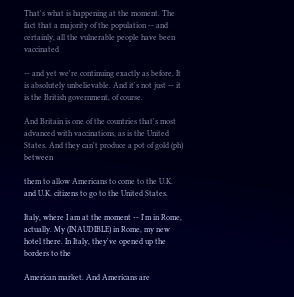That's what is happening at the moment. The fact that a majority of the population -- and certainly, all the vulnerable people have been vaccinated

-- and yet we're continuing exactly as before. It is absolutely unbelievable. And it's not just -- it is the British government, of course.

And Britain is one of the countries that's most advanced with vaccinations, as is the United States. And they can't produce a pot of gold (ph) between

them to allow Americans to come to the U.K. and U.K. citizens to go to the United States.

Italy, where I am at the moment -- I'm in Rome, actually. My (INAUDIBLE) in Rome, my new hotel there. In Italy, they've opened up the borders to the

American market. And Americans are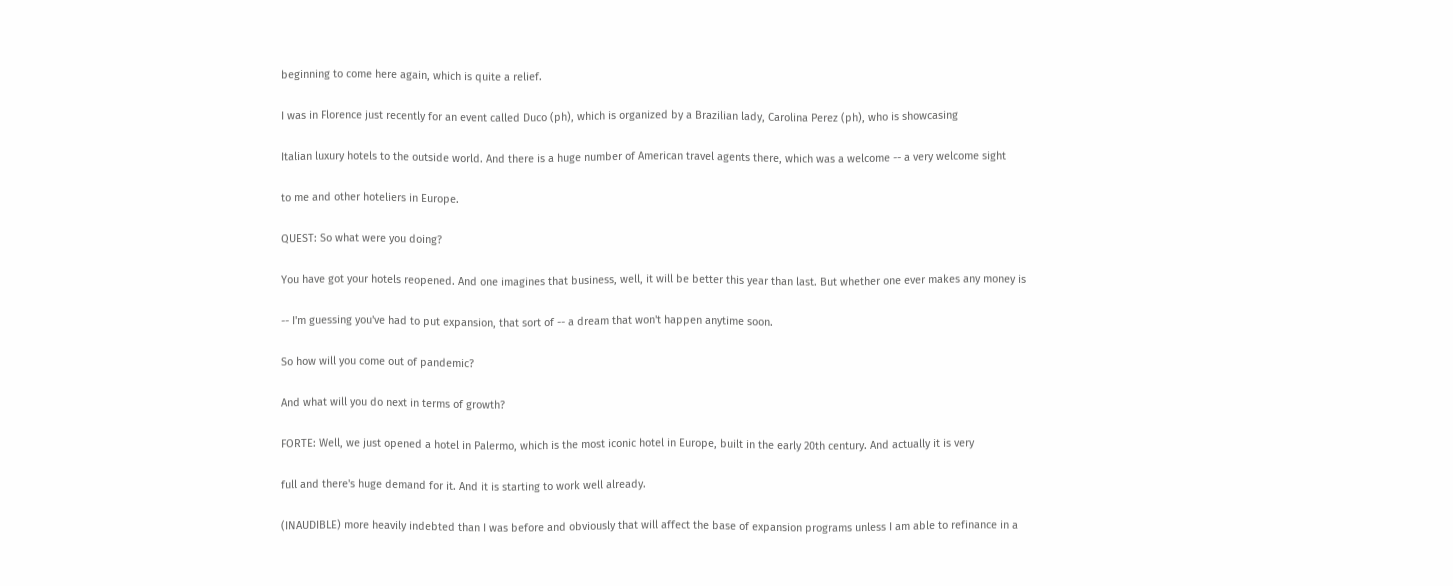beginning to come here again, which is quite a relief.

I was in Florence just recently for an event called Duco (ph), which is organized by a Brazilian lady, Carolina Perez (ph), who is showcasing

Italian luxury hotels to the outside world. And there is a huge number of American travel agents there, which was a welcome -- a very welcome sight

to me and other hoteliers in Europe.

QUEST: So what were you doing?

You have got your hotels reopened. And one imagines that business, well, it will be better this year than last. But whether one ever makes any money is

-- I'm guessing you've had to put expansion, that sort of -- a dream that won't happen anytime soon.

So how will you come out of pandemic?

And what will you do next in terms of growth?

FORTE: Well, we just opened a hotel in Palermo, which is the most iconic hotel in Europe, built in the early 20th century. And actually it is very

full and there's huge demand for it. And it is starting to work well already.

(INAUDIBLE) more heavily indebted than I was before and obviously that will affect the base of expansion programs unless I am able to refinance in a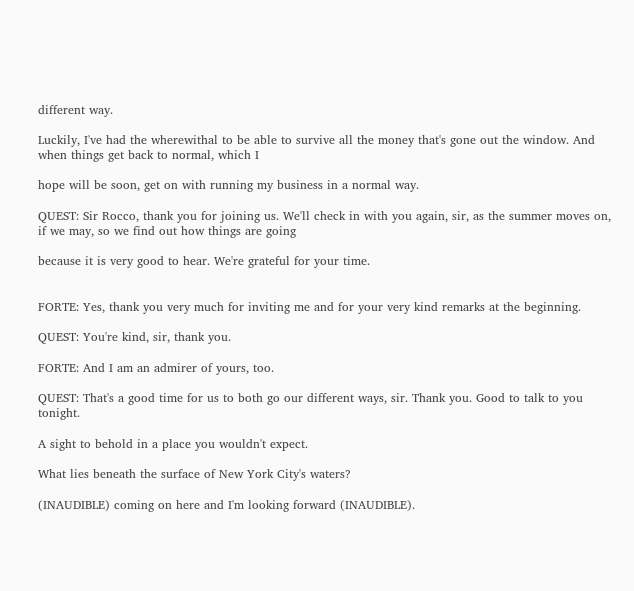different way.

Luckily, I've had the wherewithal to be able to survive all the money that's gone out the window. And when things get back to normal, which I

hope will be soon, get on with running my business in a normal way.

QUEST: Sir Rocco, thank you for joining us. We'll check in with you again, sir, as the summer moves on, if we may, so we find out how things are going

because it is very good to hear. We're grateful for your time.


FORTE: Yes, thank you very much for inviting me and for your very kind remarks at the beginning.

QUEST: You're kind, sir, thank you.

FORTE: And I am an admirer of yours, too.

QUEST: That's a good time for us to both go our different ways, sir. Thank you. Good to talk to you tonight.

A sight to behold in a place you wouldn't expect.

What lies beneath the surface of New York City's waters?

(INAUDIBLE) coming on here and I'm looking forward (INAUDIBLE).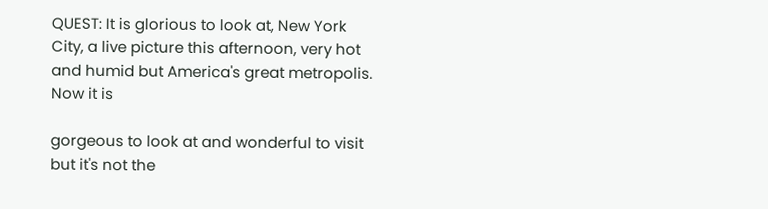QUEST: It is glorious to look at, New York City, a live picture this afternoon, very hot and humid but America's great metropolis. Now it is

gorgeous to look at and wonderful to visit but it's not the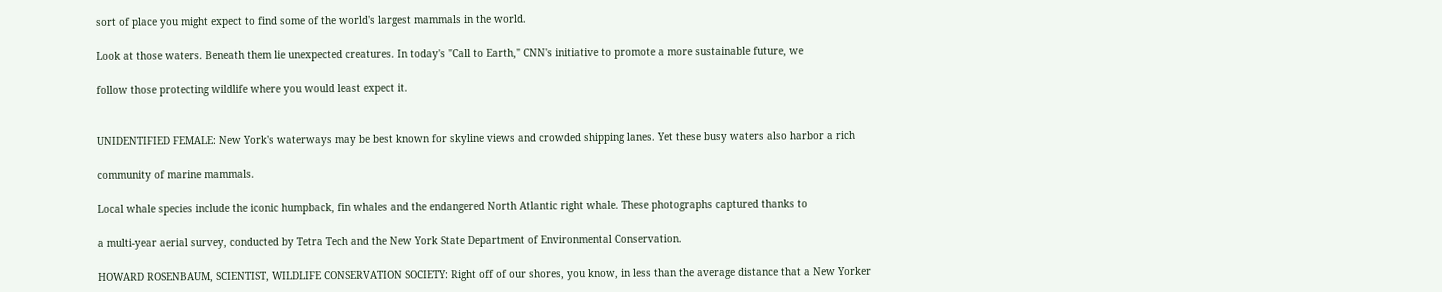sort of place you might expect to find some of the world's largest mammals in the world.

Look at those waters. Beneath them lie unexpected creatures. In today's "Call to Earth," CNN's initiative to promote a more sustainable future, we

follow those protecting wildlife where you would least expect it.


UNIDENTIFIED FEMALE: New York's waterways may be best known for skyline views and crowded shipping lanes. Yet these busy waters also harbor a rich

community of marine mammals.

Local whale species include the iconic humpback, fin whales and the endangered North Atlantic right whale. These photographs captured thanks to

a multi-year aerial survey, conducted by Tetra Tech and the New York State Department of Environmental Conservation.

HOWARD ROSENBAUM, SCIENTIST, WILDLIFE CONSERVATION SOCIETY: Right off of our shores, you know, in less than the average distance that a New Yorker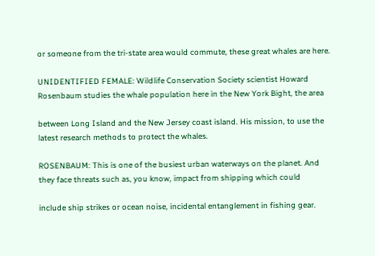or someone from the tri-state area would commute, these great whales are here.

UNIDENTIFIED FEMALE: Wildlife Conservation Society scientist Howard Rosenbaum studies the whale population here in the New York Bight, the area

between Long Island and the New Jersey coast island. His mission, to use the latest research methods to protect the whales.

ROSENBAUM: This is one of the busiest urban waterways on the planet. And they face threats such as, you know, impact from shipping which could

include ship strikes or ocean noise, incidental entanglement in fishing gear.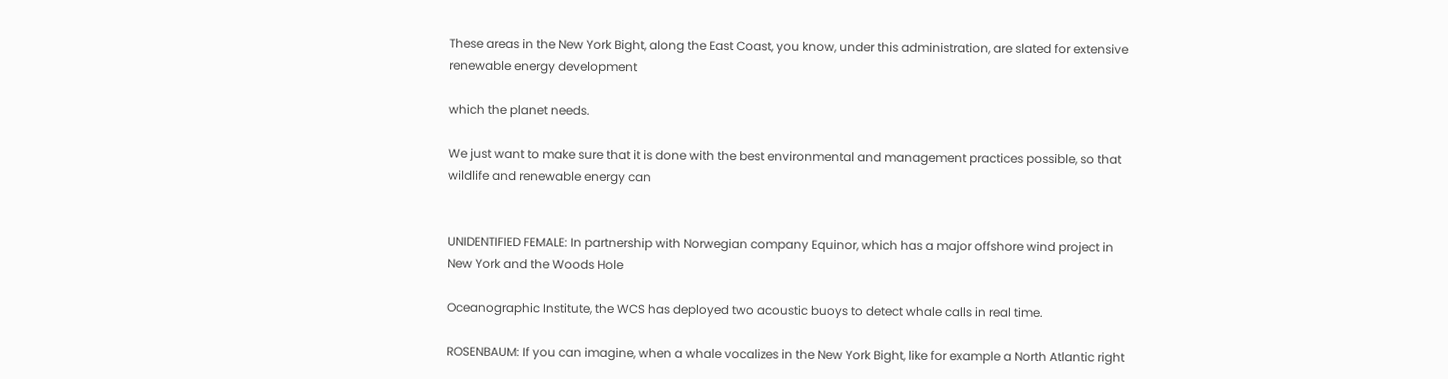These areas in the New York Bight, along the East Coast, you know, under this administration, are slated for extensive renewable energy development

which the planet needs.

We just want to make sure that it is done with the best environmental and management practices possible, so that wildlife and renewable energy can


UNIDENTIFIED FEMALE: In partnership with Norwegian company Equinor, which has a major offshore wind project in New York and the Woods Hole

Oceanographic Institute, the WCS has deployed two acoustic buoys to detect whale calls in real time.

ROSENBAUM: If you can imagine, when a whale vocalizes in the New York Bight, like for example a North Atlantic right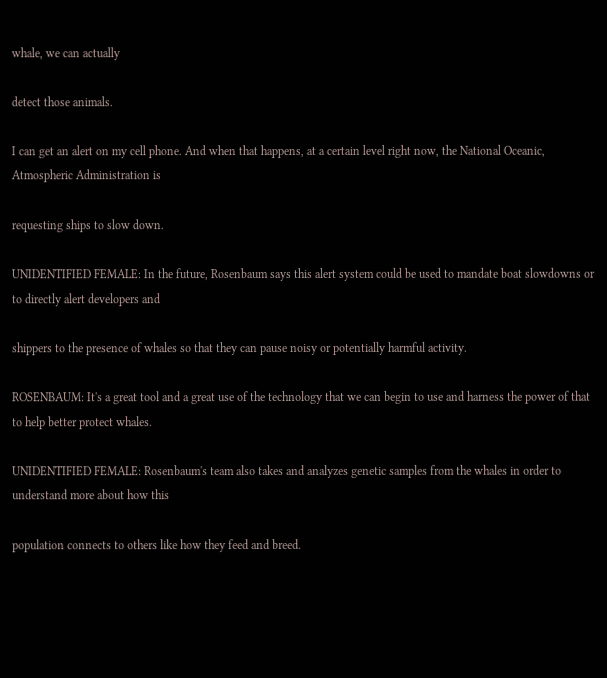whale, we can actually

detect those animals.

I can get an alert on my cell phone. And when that happens, at a certain level right now, the National Oceanic, Atmospheric Administration is

requesting ships to slow down.

UNIDENTIFIED FEMALE: In the future, Rosenbaum says this alert system could be used to mandate boat slowdowns or to directly alert developers and

shippers to the presence of whales so that they can pause noisy or potentially harmful activity.

ROSENBAUM: It's a great tool and a great use of the technology that we can begin to use and harness the power of that to help better protect whales.

UNIDENTIFIED FEMALE: Rosenbaum's team also takes and analyzes genetic samples from the whales in order to understand more about how this

population connects to others like how they feed and breed.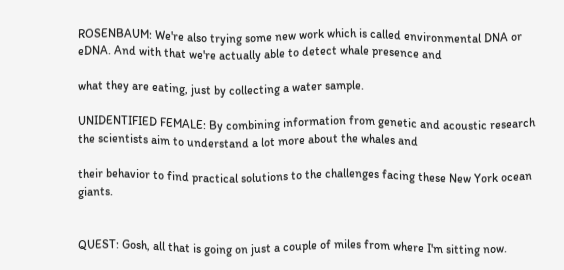ROSENBAUM: We're also trying some new work which is called environmental DNA or eDNA. And with that we're actually able to detect whale presence and

what they are eating, just by collecting a water sample.

UNIDENTIFIED FEMALE: By combining information from genetic and acoustic research the scientists aim to understand a lot more about the whales and

their behavior to find practical solutions to the challenges facing these New York ocean giants.


QUEST: Gosh, all that is going on just a couple of miles from where I'm sitting now.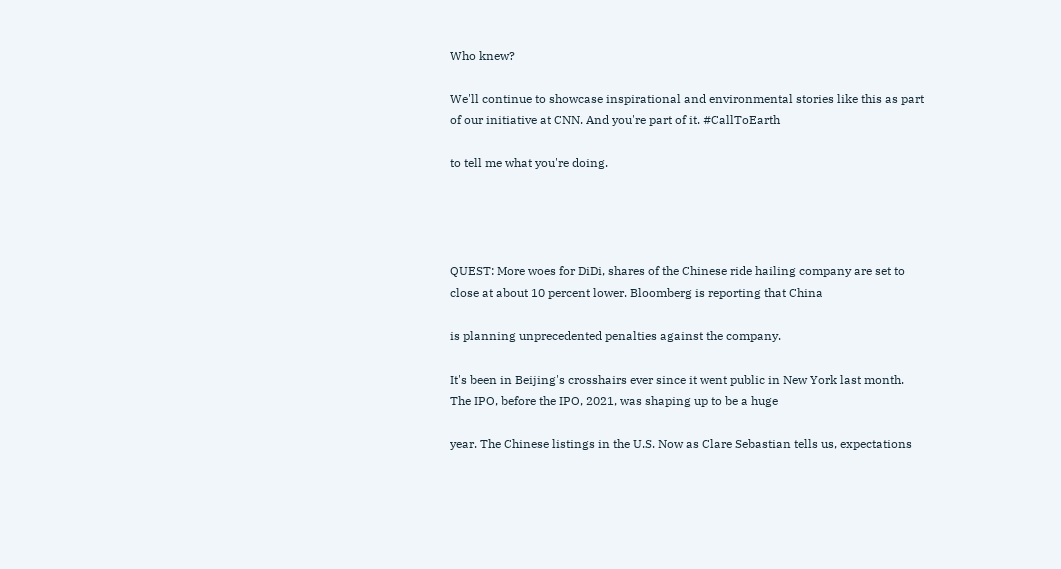Who knew?

We'll continue to showcase inspirational and environmental stories like this as part of our initiative at CNN. And you're part of it. #CallToEarth

to tell me what you're doing.




QUEST: More woes for DiDi, shares of the Chinese ride hailing company are set to close at about 10 percent lower. Bloomberg is reporting that China

is planning unprecedented penalties against the company.

It's been in Beijing's crosshairs ever since it went public in New York last month. The IPO, before the IPO, 2021, was shaping up to be a huge

year. The Chinese listings in the U.S. Now as Clare Sebastian tells us, expectations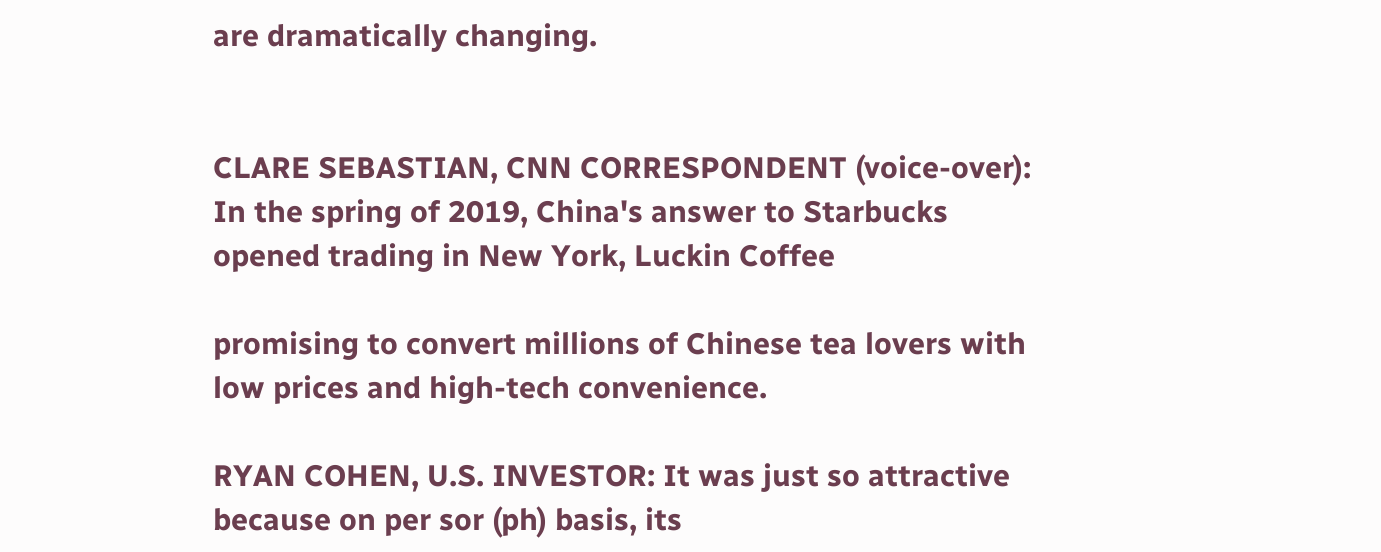are dramatically changing.


CLARE SEBASTIAN, CNN CORRESPONDENT (voice-over): In the spring of 2019, China's answer to Starbucks opened trading in New York, Luckin Coffee

promising to convert millions of Chinese tea lovers with low prices and high-tech convenience.

RYAN COHEN, U.S. INVESTOR: It was just so attractive because on per sor (ph) basis, its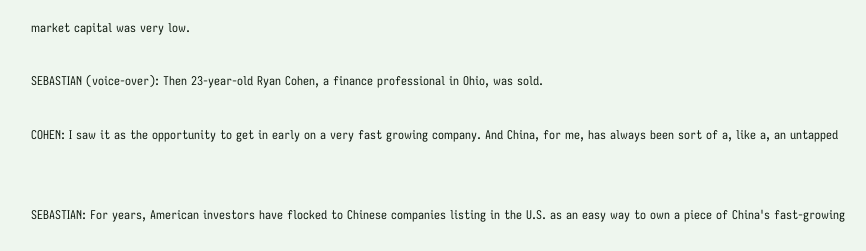market capital was very low.

SEBASTIAN (voice-over): Then 23-year-old Ryan Cohen, a finance professional in Ohio, was sold.

COHEN: I saw it as the opportunity to get in early on a very fast growing company. And China, for me, has always been sort of a, like a, an untapped


SEBASTIAN: For years, American investors have flocked to Chinese companies listing in the U.S. as an easy way to own a piece of China's fast-growing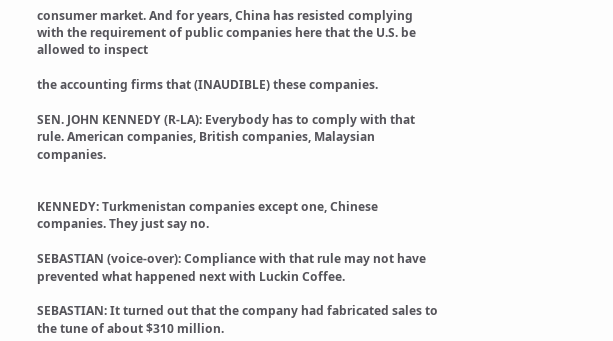consumer market. And for years, China has resisted complying with the requirement of public companies here that the U.S. be allowed to inspect

the accounting firms that (INAUDIBLE) these companies.

SEN. JOHN KENNEDY (R-LA): Everybody has to comply with that rule. American companies, British companies, Malaysian companies.


KENNEDY: Turkmenistan companies except one, Chinese companies. They just say no.

SEBASTIAN (voice-over): Compliance with that rule may not have prevented what happened next with Luckin Coffee.

SEBASTIAN: It turned out that the company had fabricated sales to the tune of about $310 million.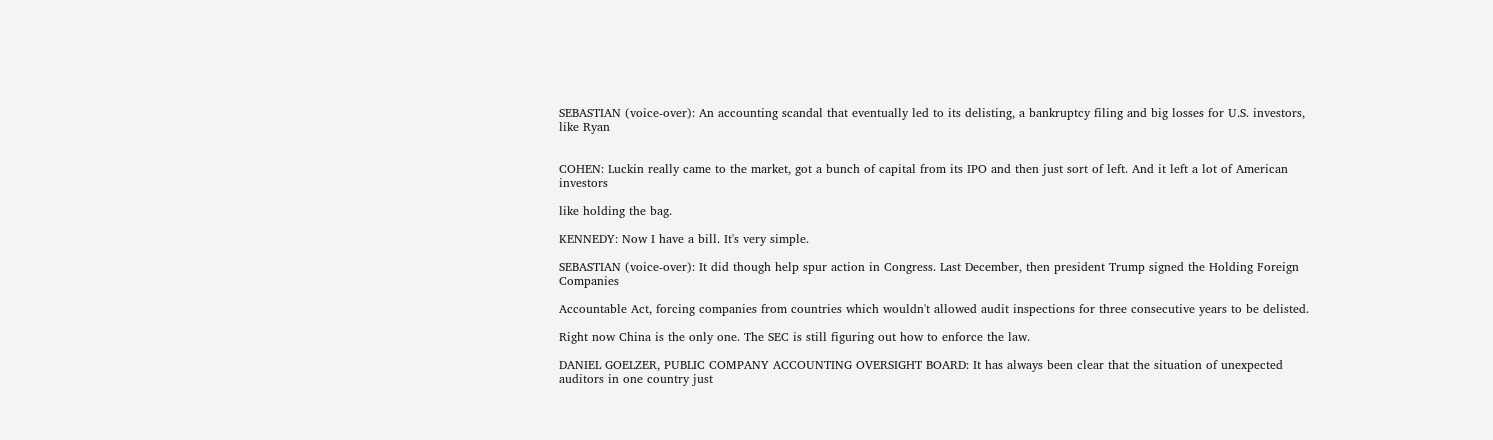SEBASTIAN (voice-over): An accounting scandal that eventually led to its delisting, a bankruptcy filing and big losses for U.S. investors, like Ryan


COHEN: Luckin really came to the market, got a bunch of capital from its IPO and then just sort of left. And it left a lot of American investors

like holding the bag.

KENNEDY: Now I have a bill. It's very simple.

SEBASTIAN (voice-over): It did though help spur action in Congress. Last December, then president Trump signed the Holding Foreign Companies

Accountable Act, forcing companies from countries which wouldn't allowed audit inspections for three consecutive years to be delisted.

Right now China is the only one. The SEC is still figuring out how to enforce the law.

DANIEL GOELZER, PUBLIC COMPANY ACCOUNTING OVERSIGHT BOARD: It has always been clear that the situation of unexpected auditors in one country just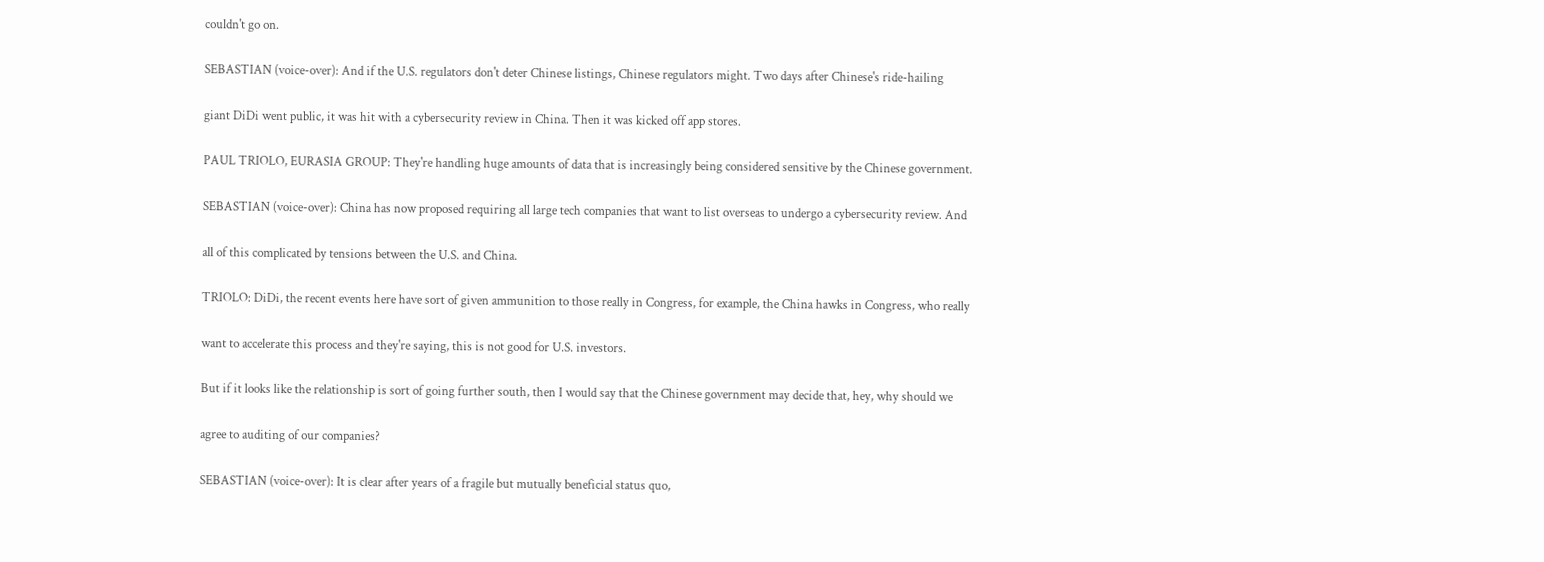couldn't go on.

SEBASTIAN (voice-over): And if the U.S. regulators don't deter Chinese listings, Chinese regulators might. Two days after Chinese's ride-hailing

giant DiDi went public, it was hit with a cybersecurity review in China. Then it was kicked off app stores.

PAUL TRIOLO, EURASIA GROUP: They're handling huge amounts of data that is increasingly being considered sensitive by the Chinese government.

SEBASTIAN (voice-over): China has now proposed requiring all large tech companies that want to list overseas to undergo a cybersecurity review. And

all of this complicated by tensions between the U.S. and China.

TRIOLO: DiDi, the recent events here have sort of given ammunition to those really in Congress, for example, the China hawks in Congress, who really

want to accelerate this process and they're saying, this is not good for U.S. investors.

But if it looks like the relationship is sort of going further south, then I would say that the Chinese government may decide that, hey, why should we

agree to auditing of our companies?

SEBASTIAN (voice-over): It is clear after years of a fragile but mutually beneficial status quo,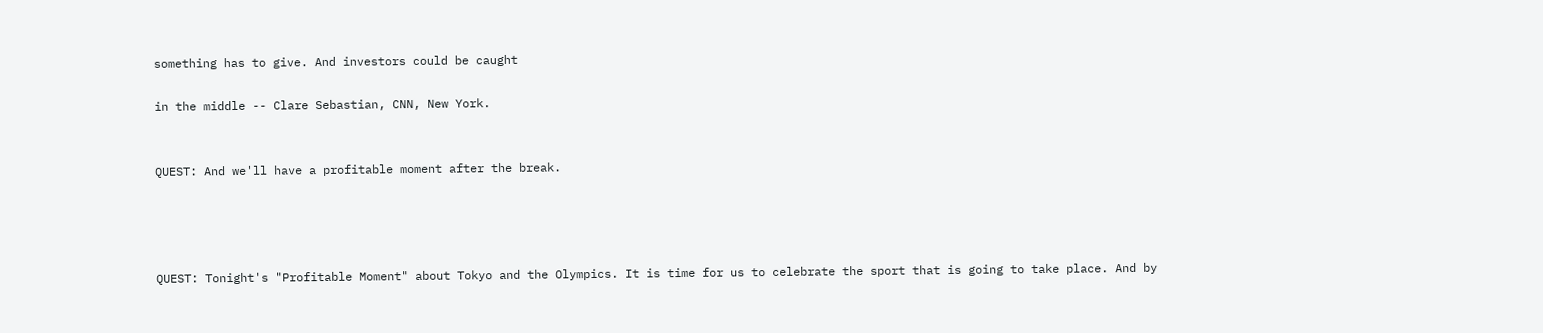something has to give. And investors could be caught

in the middle -- Clare Sebastian, CNN, New York.


QUEST: And we'll have a profitable moment after the break.




QUEST: Tonight's "Profitable Moment" about Tokyo and the Olympics. It is time for us to celebrate the sport that is going to take place. And by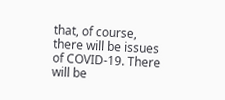that, of course, there will be issues of COVID-19. There will be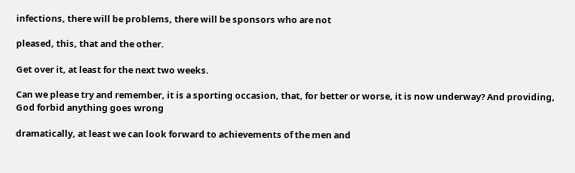infections, there will be problems, there will be sponsors who are not

pleased, this, that and the other.

Get over it, at least for the next two weeks.

Can we please try and remember, it is a sporting occasion, that, for better or worse, it is now underway? And providing, God forbid anything goes wrong

dramatically, at least we can look forward to achievements of the men and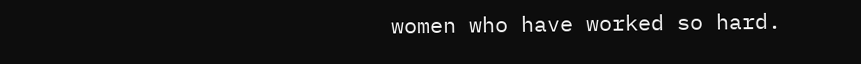women who have worked so hard.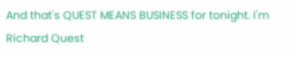And that's QUEST MEANS BUSINESS for tonight. I'm Richard Quest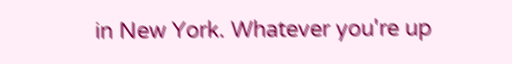in New York. Whatever you're up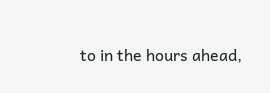to in the hours ahead,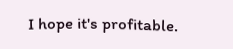I hope it's profitable.